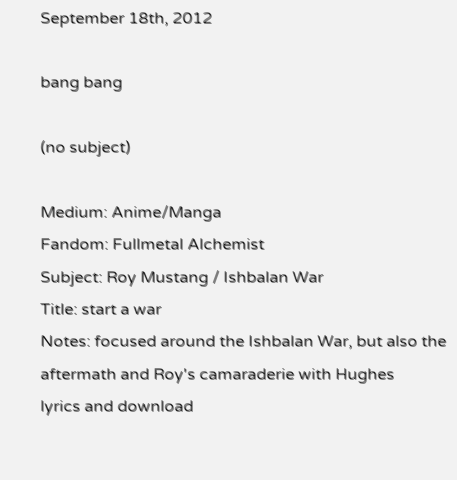September 18th, 2012

bang bang

(no subject)

Medium: Anime/Manga
Fandom: Fullmetal Alchemist
Subject: Roy Mustang / Ishbalan War
Title: start a war
Notes: focused around the Ishbalan War, but also the aftermath and Roy's camaraderie with Hughes
lyrics and download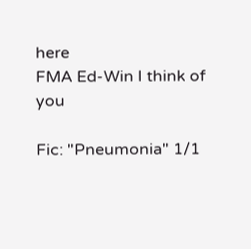here
FMA Ed-Win I think of you

Fic: "Pneumonia" 1/1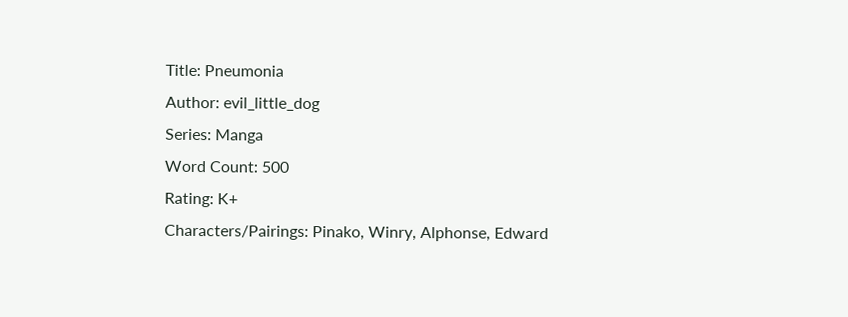Title: Pneumonia
Author: evil_little_dog
Series: Manga
Word Count: 500
Rating: K+
Characters/Pairings: Pinako, Winry, Alphonse, Edward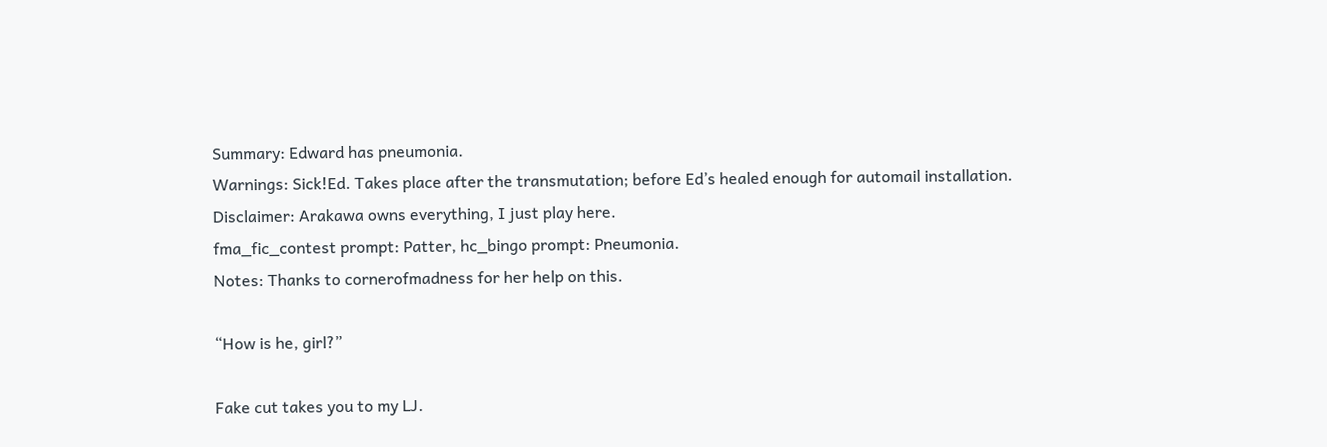Summary: Edward has pneumonia.
Warnings: Sick!Ed. Takes place after the transmutation; before Ed’s healed enough for automail installation.
Disclaimer: Arakawa owns everything, I just play here.
fma_fic_contest prompt: Patter, hc_bingo prompt: Pneumonia.
Notes: Thanks to cornerofmadness for her help on this.

“How is he, girl?”

Fake cut takes you to my LJ.